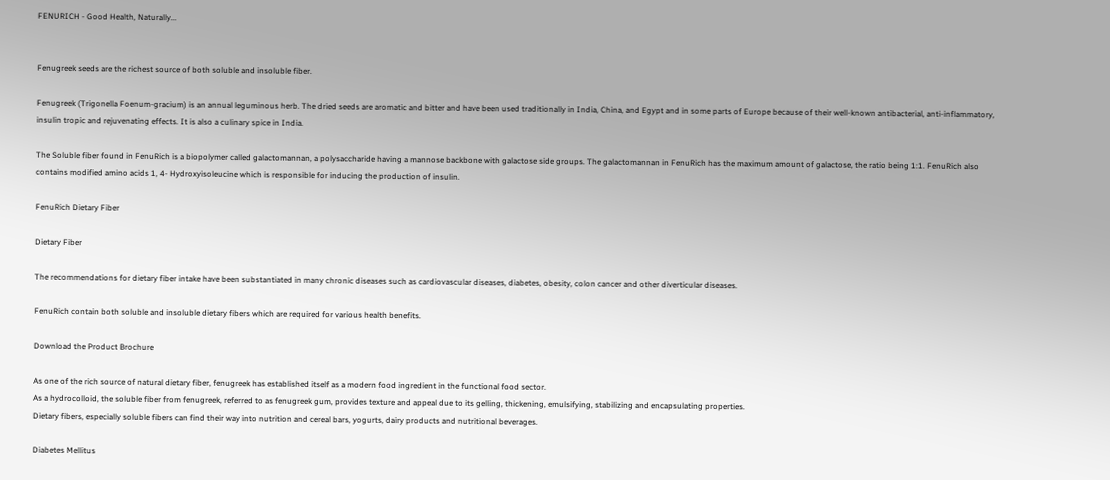FENURICH - Good Health, Naturally...


Fenugreek seeds are the richest source of both soluble and insoluble fiber.

Fenugreek (Trigonella Foenum-gracium) is an annual leguminous herb. The dried seeds are aromatic and bitter and have been used traditionally in India, China, and Egypt and in some parts of Europe because of their well-known antibacterial, anti-inflammatory, insulin tropic and rejuvenating effects. It is also a culinary spice in India.

The Soluble fiber found in FenuRich is a biopolymer called galactomannan, a polysaccharide having a mannose backbone with galactose side groups. The galactomannan in FenuRich has the maximum amount of galactose, the ratio being 1:1. FenuRich also contains modified amino acids 1, 4- Hydroxyisoleucine which is responsible for inducing the production of insulin.

FenuRich Dietary Fiber

Dietary Fiber

The recommendations for dietary fiber intake have been substantiated in many chronic diseases such as cardiovascular diseases, diabetes, obesity, colon cancer and other diverticular diseases.

FenuRich contain both soluble and insoluble dietary fibers which are required for various health benefits.

Download the Product Brochure

As one of the rich source of natural dietary fiber, fenugreek has established itself as a modern food ingredient in the functional food sector.
As a hydrocolloid, the soluble fiber from fenugreek, referred to as fenugreek gum, provides texture and appeal due to its gelling, thickening, emulsifying, stabilizing and encapsulating properties.
Dietary fibers, especially soluble fibers can find their way into nutrition and cereal bars, yogurts, dairy products and nutritional beverages.

Diabetes Mellitus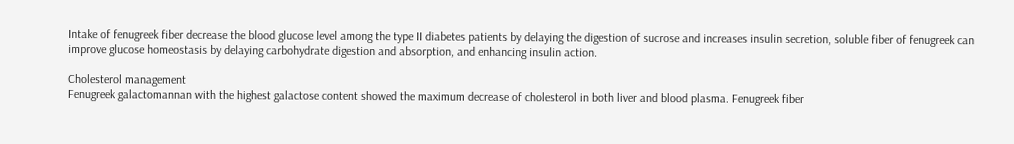Intake of fenugreek fiber decrease the blood glucose level among the type II diabetes patients by delaying the digestion of sucrose and increases insulin secretion, soluble fiber of fenugreek can improve glucose homeostasis by delaying carbohydrate digestion and absorption, and enhancing insulin action.

Cholesterol management
Fenugreek galactomannan with the highest galactose content showed the maximum decrease of cholesterol in both liver and blood plasma. Fenugreek fiber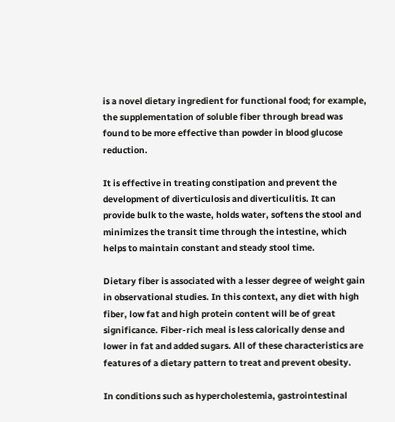is a novel dietary ingredient for functional food; for example, the supplementation of soluble fiber through bread was found to be more effective than powder in blood glucose reduction.

It is effective in treating constipation and prevent the development of diverticulosis and diverticulitis. It can provide bulk to the waste, holds water, softens the stool and minimizes the transit time through the intestine, which helps to maintain constant and steady stool time.

Dietary fiber is associated with a lesser degree of weight gain in observational studies. In this context, any diet with high fiber, low fat and high protein content will be of great significance. Fiber-rich meal is less calorically dense and lower in fat and added sugars. All of these characteristics are features of a dietary pattern to treat and prevent obesity.

In conditions such as hypercholestemia, gastrointestinal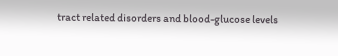tract related disorders and blood-glucose levels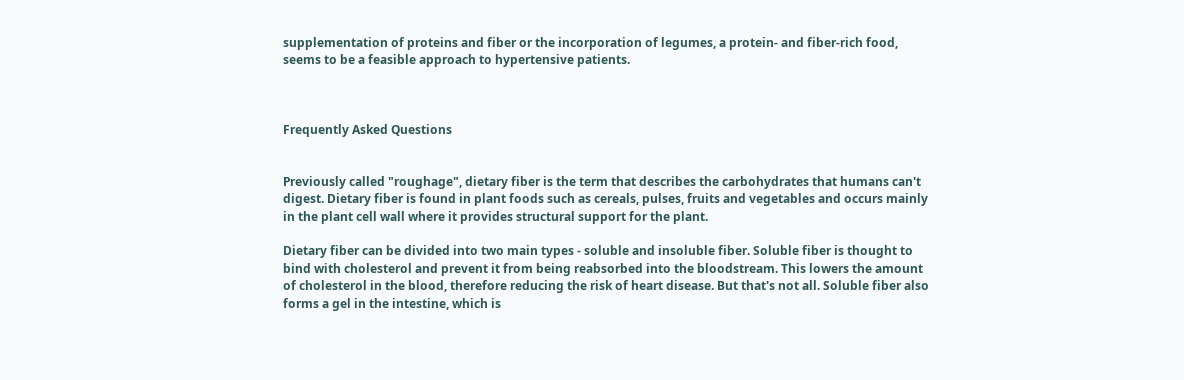supplementation of proteins and fiber or the incorporation of legumes, a protein- and fiber-rich food, seems to be a feasible approach to hypertensive patients.



Frequently Asked Questions


Previously called "roughage", dietary fiber is the term that describes the carbohydrates that humans can't digest. Dietary fiber is found in plant foods such as cereals, pulses, fruits and vegetables and occurs mainly in the plant cell wall where it provides structural support for the plant.

Dietary fiber can be divided into two main types - soluble and insoluble fiber. Soluble fiber is thought to bind with cholesterol and prevent it from being reabsorbed into the bloodstream. This lowers the amount of cholesterol in the blood, therefore reducing the risk of heart disease. But that's not all. Soluble fiber also forms a gel in the intestine, which is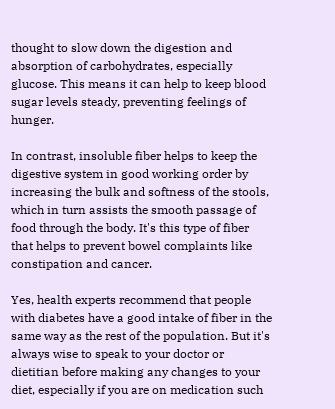thought to slow down the digestion and absorption of carbohydrates, especially glucose. This means it can help to keep blood sugar levels steady, preventing feelings of hunger.

In contrast, insoluble fiber helps to keep the digestive system in good working order by increasing the bulk and softness of the stools, which in turn assists the smooth passage of food through the body. It's this type of fiber that helps to prevent bowel complaints like constipation and cancer.

Yes, health experts recommend that people with diabetes have a good intake of fiber in the same way as the rest of the population. But it's always wise to speak to your doctor or dietitian before making any changes to your diet, especially if you are on medication such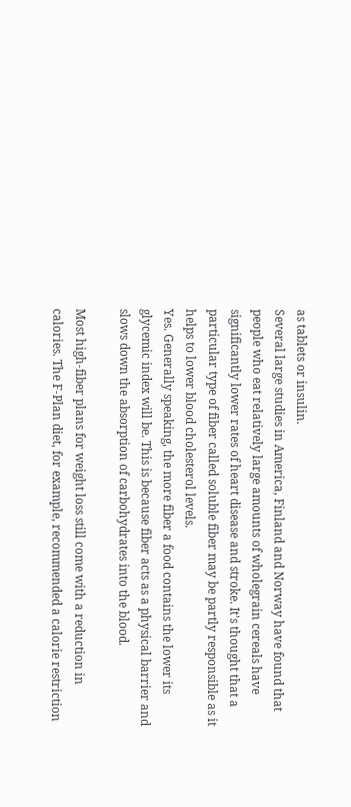as tablets or insulin.
Several large studies in America, Finland and Norway have found that people who eat relatively large amounts of wholegrain cereals have significantly lower rates of heart disease and stroke. It's thought that a particular type of fiber called soluble fiber may be partly responsible as it helps to lower blood cholesterol levels.
Yes. Generally speaking, the more fiber a food contains the lower its glycemic index will be. This is because fiber acts as a physical barrier and slows down the absorption of carbohydrates into the blood.

Most high-fiber plans for weight loss still come with a reduction in calories. The F-Plan diet, for example, recommended a calorie restriction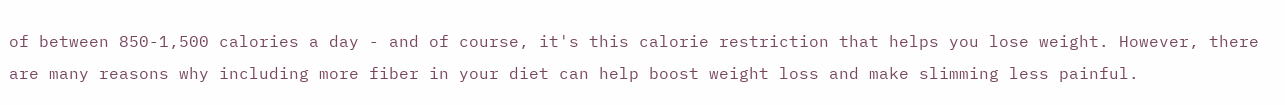of between 850-1,500 calories a day - and of course, it's this calorie restriction that helps you lose weight. However, there are many reasons why including more fiber in your diet can help boost weight loss and make slimming less painful.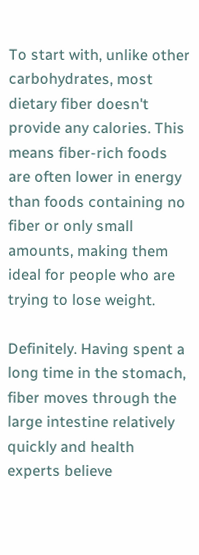To start with, unlike other carbohydrates, most dietary fiber doesn't provide any calories. This means fiber-rich foods are often lower in energy than foods containing no fiber or only small amounts, making them ideal for people who are trying to lose weight.

Definitely. Having spent a long time in the stomach, fiber moves through the large intestine relatively quickly and health experts believe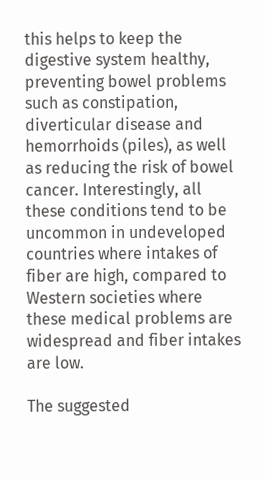this helps to keep the digestive system healthy, preventing bowel problems such as constipation, diverticular disease and hemorrhoids (piles), as well as reducing the risk of bowel cancer. Interestingly, all these conditions tend to be uncommon in undeveloped countries where intakes of fiber are high, compared to Western societies where these medical problems are widespread and fiber intakes are low.

The suggested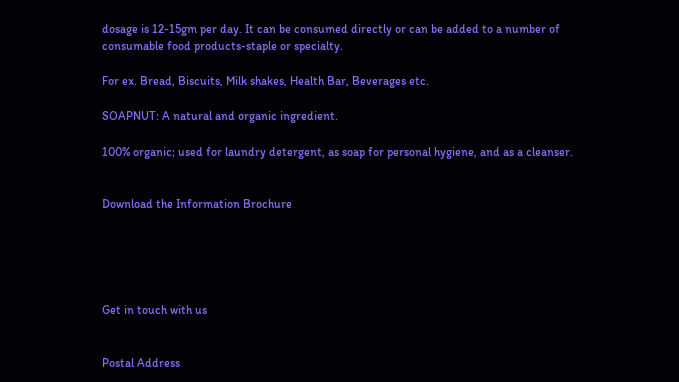dosage is 12-15gm per day. It can be consumed directly or can be added to a number of consumable food products-staple or specialty.

For ex. Bread, Biscuits, Milk shakes, Health Bar, Beverages etc.

SOAPNUT: A natural and organic ingredient.

100% organic; used for laundry detergent, as soap for personal hygiene, and as a cleanser.


Download the Information Brochure





Get in touch with us


Postal Address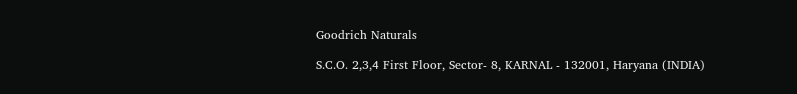Goodrich Naturals

S.C.O. 2,3,4 First Floor, Sector- 8, KARNAL - 132001, Haryana (INDIA)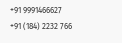+91 9991466627
+91 (184) 2232 766